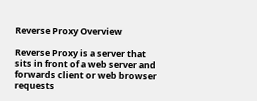Reverse Proxy Overview

Reverse Proxy is a server that sits in front of a web server and forwards client or web browser requests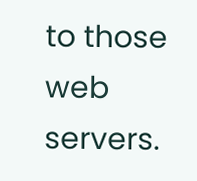to those web servers.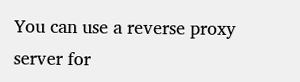You can use a reverse proxy server for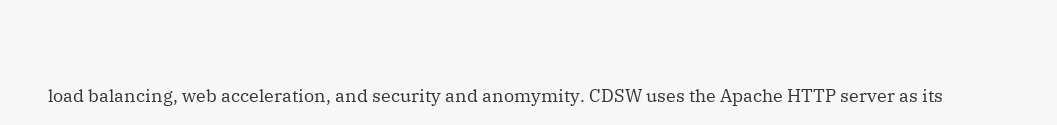load balancing, web acceleration, and security and anomymity. CDSW uses the Apache HTTP server as its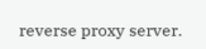reverse proxy server.